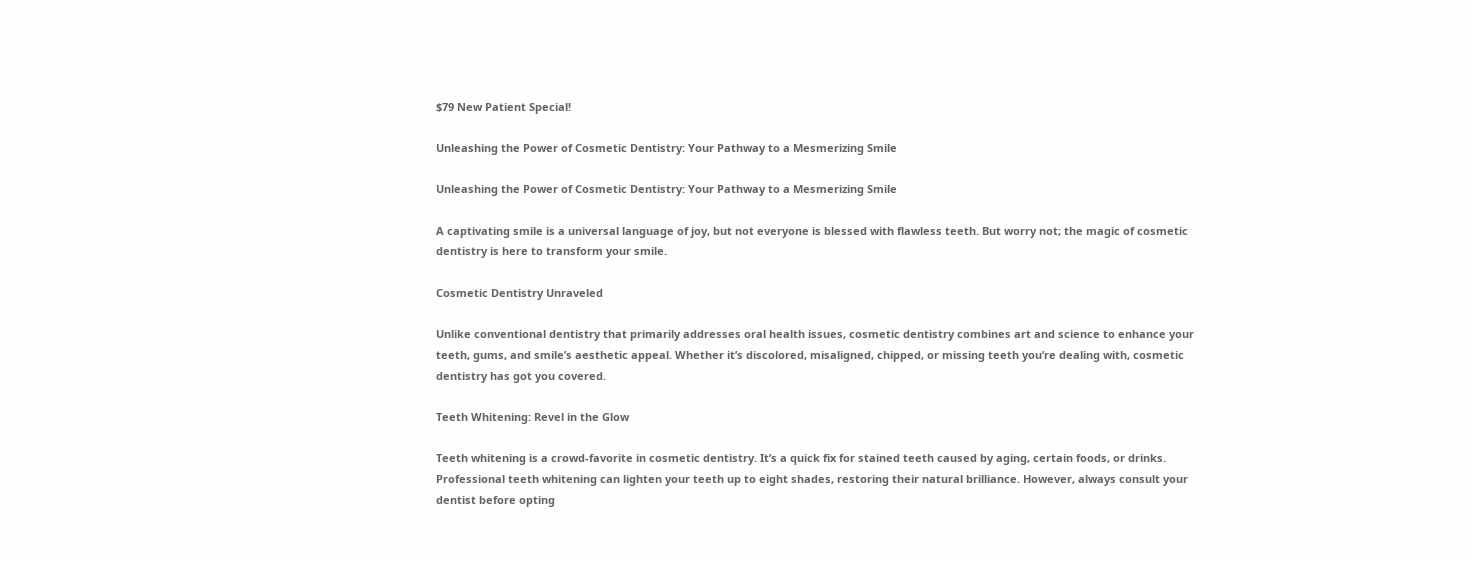$79 New Patient Special!

Unleashing the Power of Cosmetic Dentistry: Your Pathway to a Mesmerizing Smile

Unleashing the Power of Cosmetic Dentistry: Your Pathway to a Mesmerizing Smile

A captivating smile is a universal language of joy, but not everyone is blessed with flawless teeth. But worry not; the magic of cosmetic dentistry is here to transform your smile.

Cosmetic Dentistry Unraveled

Unlike conventional dentistry that primarily addresses oral health issues, cosmetic dentistry combines art and science to enhance your teeth, gums, and smile’s aesthetic appeal. Whether it’s discolored, misaligned, chipped, or missing teeth you’re dealing with, cosmetic dentistry has got you covered.

Teeth Whitening: Revel in the Glow

Teeth whitening is a crowd-favorite in cosmetic dentistry. It’s a quick fix for stained teeth caused by aging, certain foods, or drinks. Professional teeth whitening can lighten your teeth up to eight shades, restoring their natural brilliance. However, always consult your dentist before opting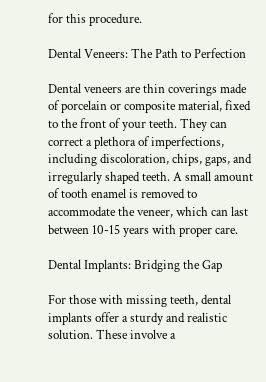for this procedure.

Dental Veneers: The Path to Perfection

Dental veneers are thin coverings made of porcelain or composite material, fixed to the front of your teeth. They can correct a plethora of imperfections, including discoloration, chips, gaps, and irregularly shaped teeth. A small amount of tooth enamel is removed to accommodate the veneer, which can last between 10-15 years with proper care.

Dental Implants: Bridging the Gap

For those with missing teeth, dental implants offer a sturdy and realistic solution. These involve a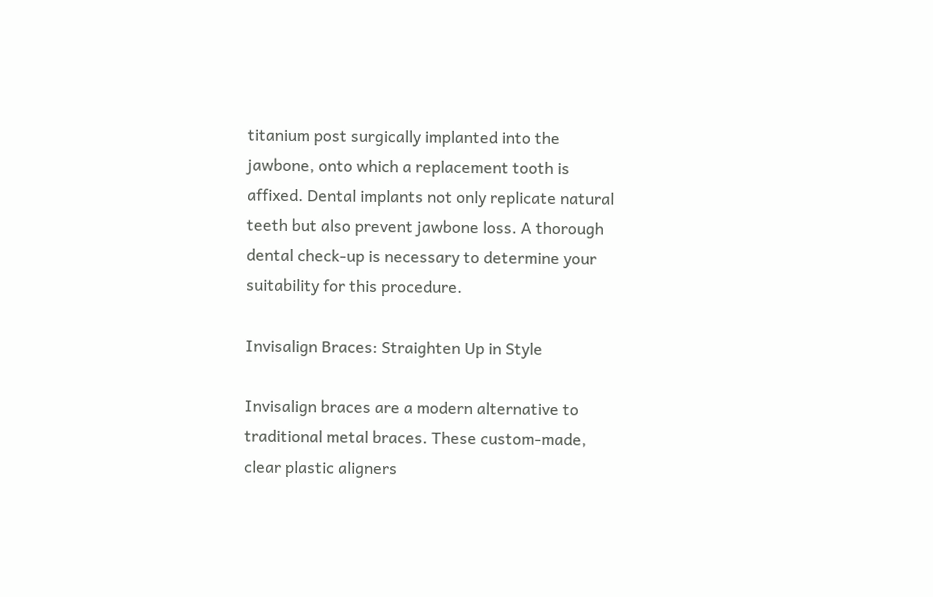titanium post surgically implanted into the jawbone, onto which a replacement tooth is affixed. Dental implants not only replicate natural teeth but also prevent jawbone loss. A thorough dental check-up is necessary to determine your suitability for this procedure.

Invisalign Braces: Straighten Up in Style

Invisalign braces are a modern alternative to traditional metal braces. These custom-made, clear plastic aligners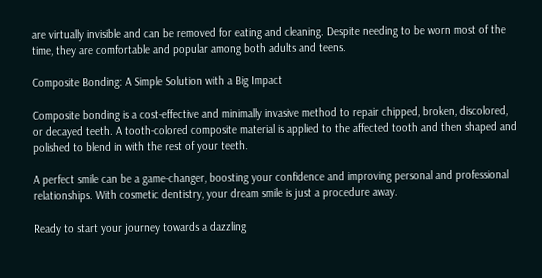are virtually invisible and can be removed for eating and cleaning. Despite needing to be worn most of the time, they are comfortable and popular among both adults and teens.

Composite Bonding: A Simple Solution with a Big Impact

Composite bonding is a cost-effective and minimally invasive method to repair chipped, broken, discolored, or decayed teeth. A tooth-colored composite material is applied to the affected tooth and then shaped and polished to blend in with the rest of your teeth.

A perfect smile can be a game-changer, boosting your confidence and improving personal and professional relationships. With cosmetic dentistry, your dream smile is just a procedure away.

Ready to start your journey towards a dazzling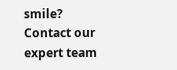smile? Contact our expert team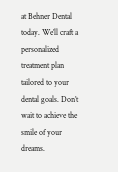at Behner Dental today. We’ll craft a personalized treatment plan tailored to your dental goals. Don’t wait to achieve the smile of your dreams.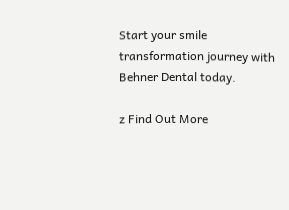Start your smile transformation journey with Behner Dental today.

z Find Out More